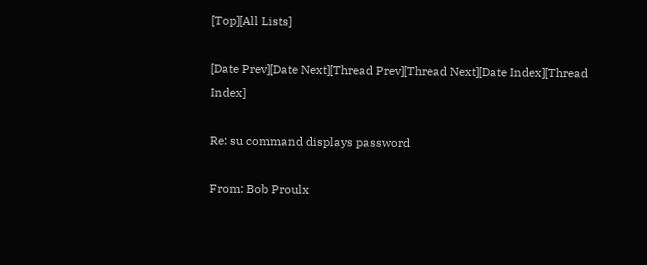[Top][All Lists]

[Date Prev][Date Next][Thread Prev][Thread Next][Date Index][Thread Index]

Re: su command displays password

From: Bob Proulx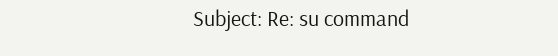Subject: Re: su command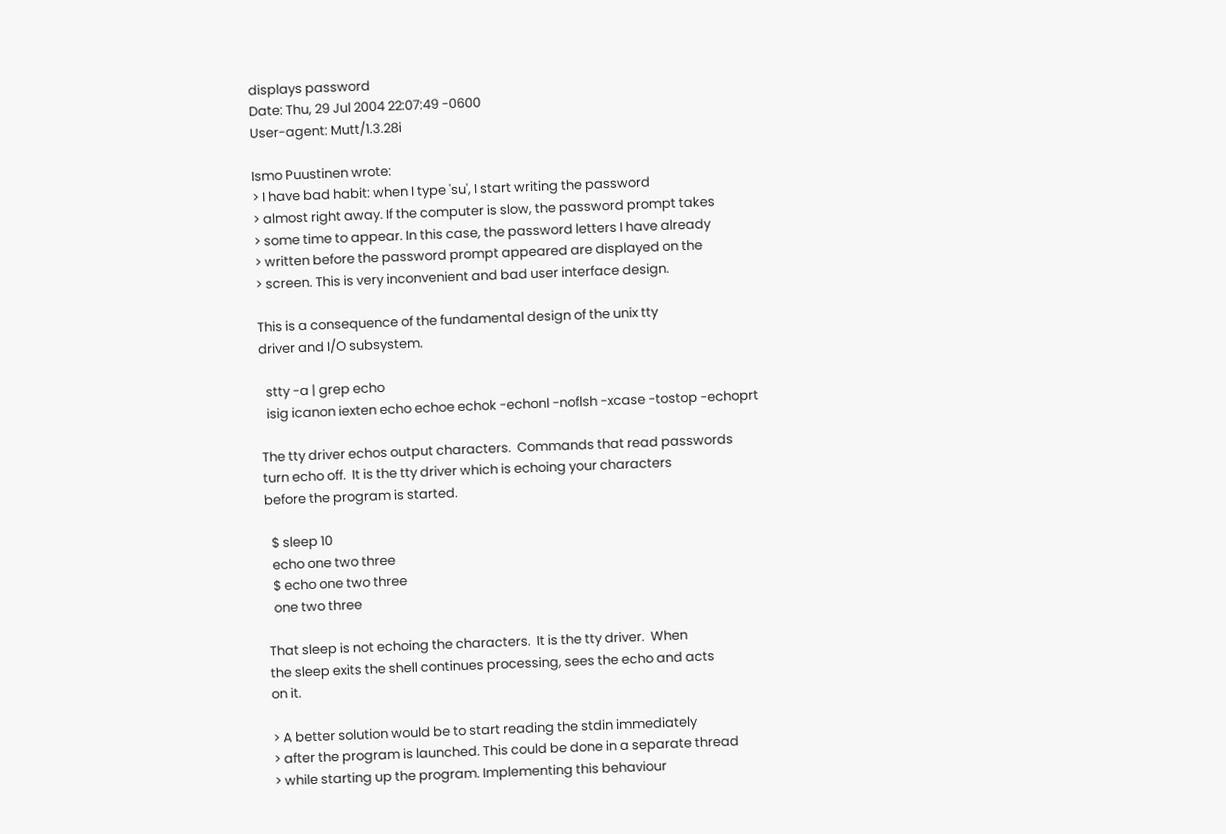displays password
Date: Thu, 29 Jul 2004 22:07:49 -0600
User-agent: Mutt/1.3.28i

Ismo Puustinen wrote:
> I have bad habit: when I type 'su', I start writing the password
> almost right away. If the computer is slow, the password prompt takes
> some time to appear. In this case, the password letters I have already
> written before the password prompt appeared are displayed on the
> screen. This is very inconvenient and bad user interface design.

This is a consequence of the fundamental design of the unix tty
driver and I/O subsystem.

  stty -a | grep echo
  isig icanon iexten echo echoe echok -echonl -noflsh -xcase -tostop -echoprt

The tty driver echos output characters.  Commands that read passwords
turn echo off.  It is the tty driver which is echoing your characters
before the program is started.

  $ sleep 10
  echo one two three
  $ echo one two three
  one two three

That sleep is not echoing the characters.  It is the tty driver.  When
the sleep exits the shell continues processing, sees the echo and acts
on it.

> A better solution would be to start reading the stdin immediately
> after the program is launched. This could be done in a separate thread
> while starting up the program. Implementing this behaviour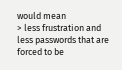would mean
> less frustration and less passwords that are forced to be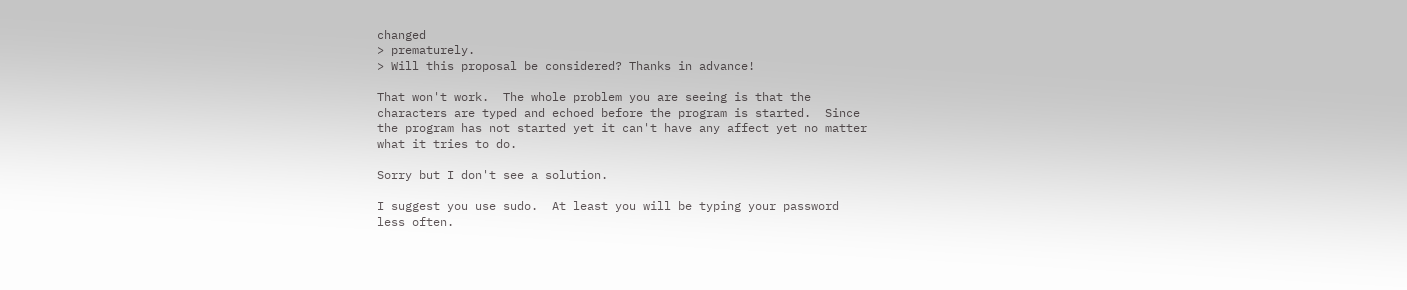changed
> prematurely.
> Will this proposal be considered? Thanks in advance!

That won't work.  The whole problem you are seeing is that the
characters are typed and echoed before the program is started.  Since
the program has not started yet it can't have any affect yet no matter
what it tries to do.

Sorry but I don't see a solution.

I suggest you use sudo.  At least you will be typing your password
less often.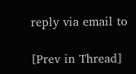reply via email to

[Prev in Thread]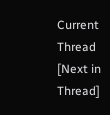Current Thread [Next in Thread]